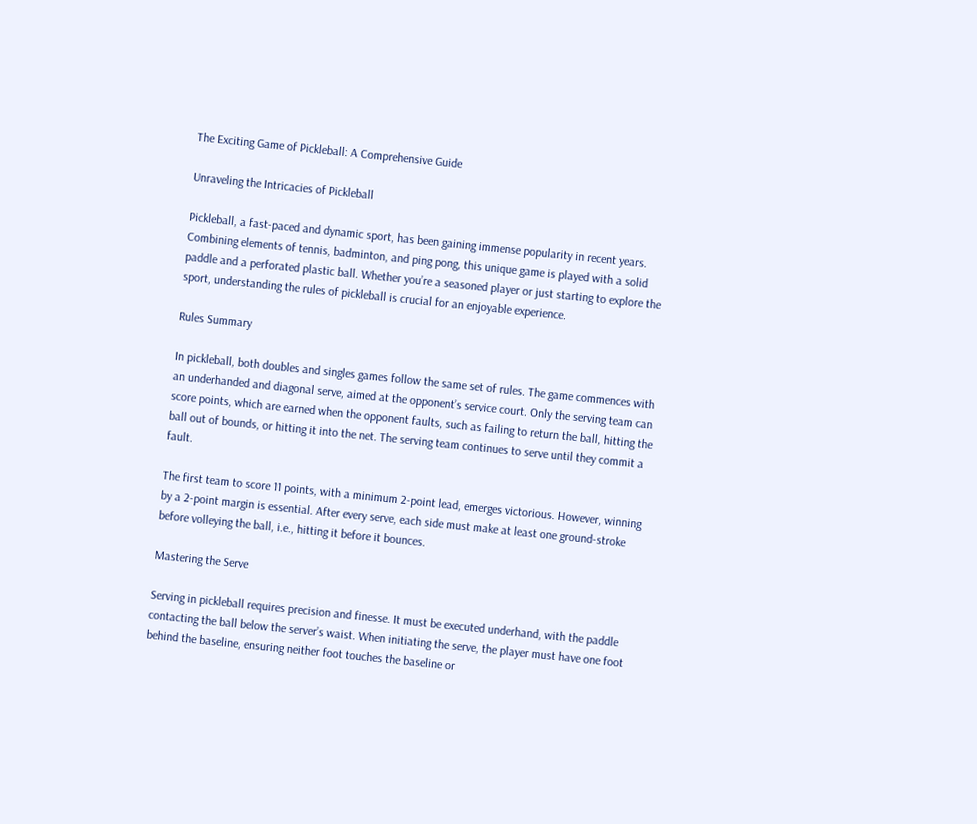The Exciting Game of Pickleball: A Comprehensive Guide

Unraveling the Intricacies of Pickleball

Pickleball, a fast-paced and dynamic sport, has been gaining immense popularity in recent years. Combining elements of tennis, badminton, and ping pong, this unique game is played with a solid paddle and a perforated plastic ball. Whether you’re a seasoned player or just starting to explore the sport, understanding the rules of pickleball is crucial for an enjoyable experience.

Rules Summary

In pickleball, both doubles and singles games follow the same set of rules. The game commences with an underhanded and diagonal serve, aimed at the opponent’s service court. Only the serving team can score points, which are earned when the opponent faults, such as failing to return the ball, hitting the ball out of bounds, or hitting it into the net. The serving team continues to serve until they commit a fault.

The first team to score 11 points, with a minimum 2-point lead, emerges victorious. However, winning by a 2-point margin is essential. After every serve, each side must make at least one ground-stroke before volleying the ball, i.e., hitting it before it bounces.

Mastering the Serve

Serving in pickleball requires precision and finesse. It must be executed underhand, with the paddle contacting the ball below the server’s waist. When initiating the serve, the player must have one foot behind the baseline, ensuring neither foot touches the baseline or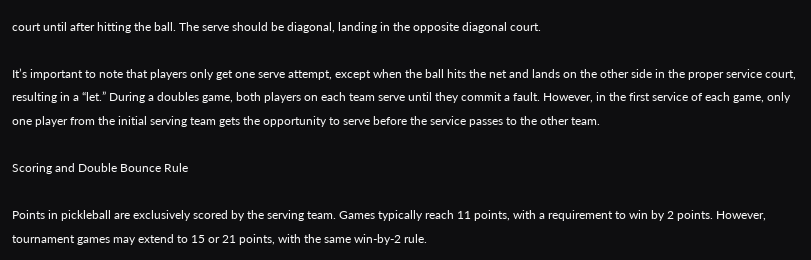court until after hitting the ball. The serve should be diagonal, landing in the opposite diagonal court.

It’s important to note that players only get one serve attempt, except when the ball hits the net and lands on the other side in the proper service court, resulting in a “let.” During a doubles game, both players on each team serve until they commit a fault. However, in the first service of each game, only one player from the initial serving team gets the opportunity to serve before the service passes to the other team.

Scoring and Double Bounce Rule

Points in pickleball are exclusively scored by the serving team. Games typically reach 11 points, with a requirement to win by 2 points. However, tournament games may extend to 15 or 21 points, with the same win-by-2 rule.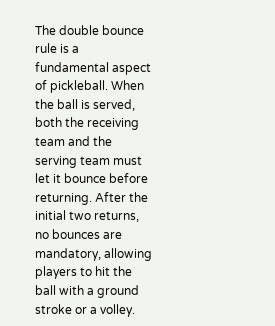The double bounce rule is a fundamental aspect of pickleball. When the ball is served, both the receiving team and the serving team must let it bounce before returning. After the initial two returns, no bounces are mandatory, allowing players to hit the ball with a ground stroke or a volley.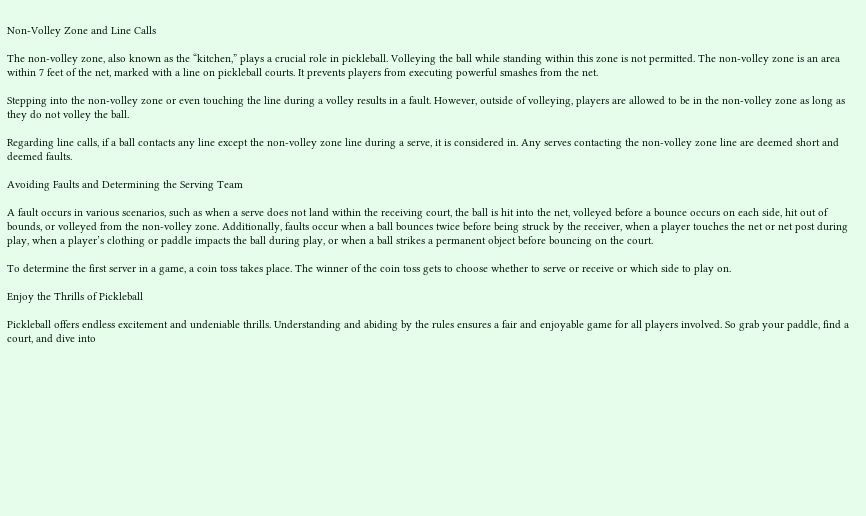Non-Volley Zone and Line Calls

The non-volley zone, also known as the “kitchen,” plays a crucial role in pickleball. Volleying the ball while standing within this zone is not permitted. The non-volley zone is an area within 7 feet of the net, marked with a line on pickleball courts. It prevents players from executing powerful smashes from the net.

Stepping into the non-volley zone or even touching the line during a volley results in a fault. However, outside of volleying, players are allowed to be in the non-volley zone as long as they do not volley the ball.

Regarding line calls, if a ball contacts any line except the non-volley zone line during a serve, it is considered in. Any serves contacting the non-volley zone line are deemed short and deemed faults.

Avoiding Faults and Determining the Serving Team

A fault occurs in various scenarios, such as when a serve does not land within the receiving court, the ball is hit into the net, volleyed before a bounce occurs on each side, hit out of bounds, or volleyed from the non-volley zone. Additionally, faults occur when a ball bounces twice before being struck by the receiver, when a player touches the net or net post during play, when a player’s clothing or paddle impacts the ball during play, or when a ball strikes a permanent object before bouncing on the court.

To determine the first server in a game, a coin toss takes place. The winner of the coin toss gets to choose whether to serve or receive or which side to play on.

Enjoy the Thrills of Pickleball

Pickleball offers endless excitement and undeniable thrills. Understanding and abiding by the rules ensures a fair and enjoyable game for all players involved. So grab your paddle, find a court, and dive into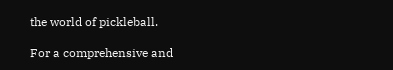the world of pickleball.

For a comprehensive and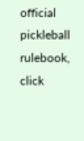official pickleball rulebook, click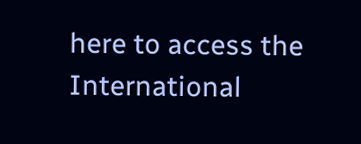here to access the International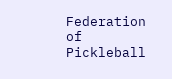Federation of Pickleball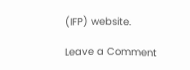(IFP) website.

Leave a Comment